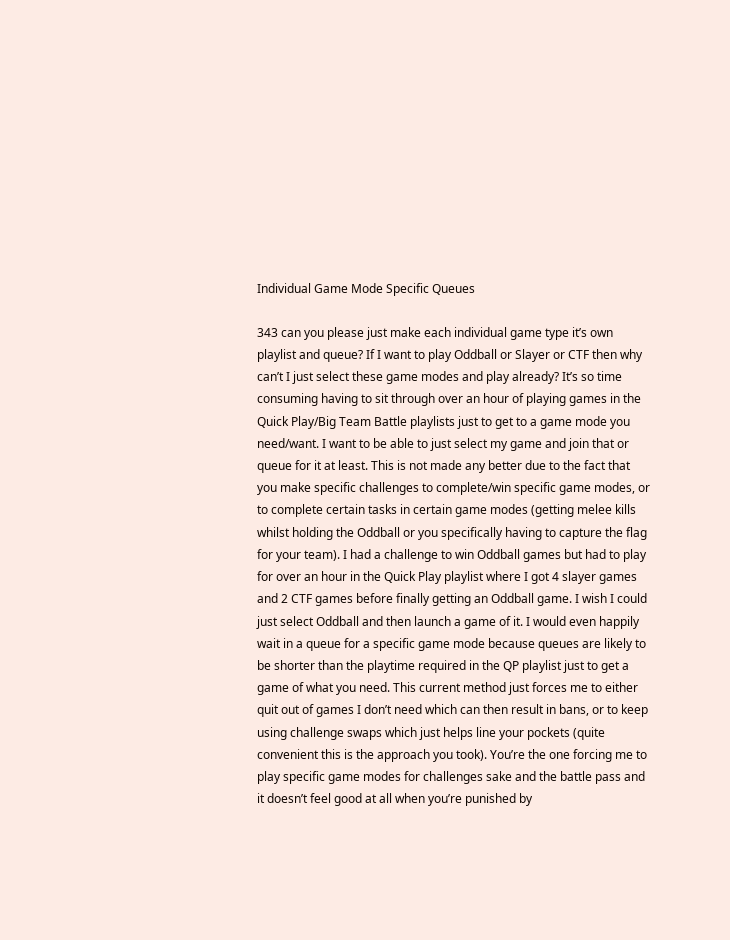Individual Game Mode Specific Queues

343 can you please just make each individual game type it’s own playlist and queue? If I want to play Oddball or Slayer or CTF then why can’t I just select these game modes and play already? It’s so time consuming having to sit through over an hour of playing games in the Quick Play/Big Team Battle playlists just to get to a game mode you need/want. I want to be able to just select my game and join that or queue for it at least. This is not made any better due to the fact that you make specific challenges to complete/win specific game modes, or to complete certain tasks in certain game modes (getting melee kills whilst holding the Oddball or you specifically having to capture the flag for your team). I had a challenge to win Oddball games but had to play for over an hour in the Quick Play playlist where I got 4 slayer games and 2 CTF games before finally getting an Oddball game. I wish I could just select Oddball and then launch a game of it. I would even happily wait in a queue for a specific game mode because queues are likely to be shorter than the playtime required in the QP playlist just to get a game of what you need. This current method just forces me to either quit out of games I don’t need which can then result in bans, or to keep using challenge swaps which just helps line your pockets (quite convenient this is the approach you took). You’re the one forcing me to play specific game modes for challenges sake and the battle pass and it doesn’t feel good at all when you’re punished by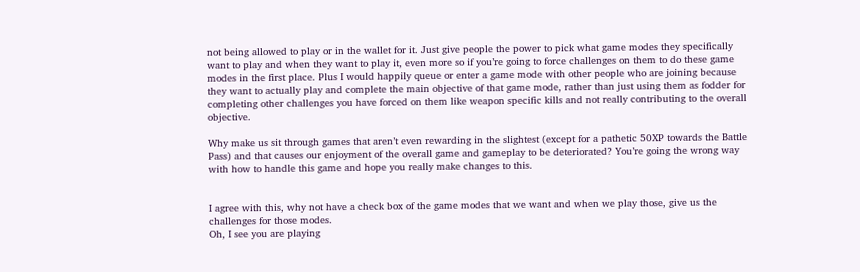not being allowed to play or in the wallet for it. Just give people the power to pick what game modes they specifically want to play and when they want to play it, even more so if you’re going to force challenges on them to do these game modes in the first place. Plus I would happily queue or enter a game mode with other people who are joining because they want to actually play and complete the main objective of that game mode, rather than just using them as fodder for completing other challenges you have forced on them like weapon specific kills and not really contributing to the overall objective.

Why make us sit through games that aren’t even rewarding in the slightest (except for a pathetic 50XP towards the Battle Pass) and that causes our enjoyment of the overall game and gameplay to be deteriorated? You’re going the wrong way with how to handle this game and hope you really make changes to this.


I agree with this, why not have a check box of the game modes that we want and when we play those, give us the challenges for those modes.
Oh, I see you are playing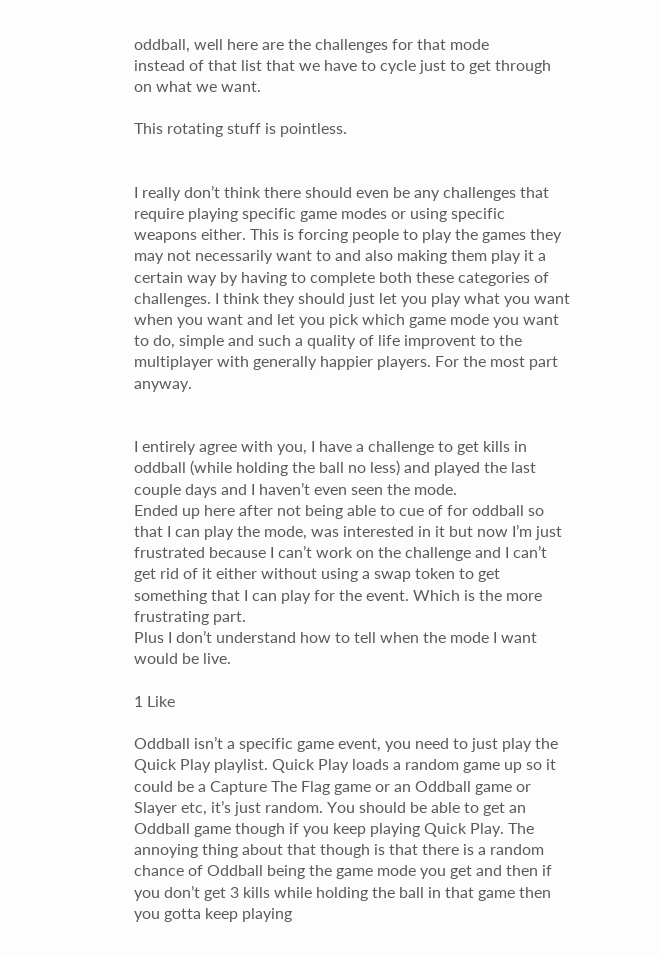oddball, well here are the challenges for that mode
instead of that list that we have to cycle just to get through on what we want.

This rotating stuff is pointless.


I really don’t think there should even be any challenges that require playing specific game modes or using specific weapons either. This is forcing people to play the games they may not necessarily want to and also making them play it a certain way by having to complete both these categories of challenges. I think they should just let you play what you want when you want and let you pick which game mode you want to do, simple and such a quality of life improvent to the multiplayer with generally happier players. For the most part anyway.


I entirely agree with you, I have a challenge to get kills in oddball (while holding the ball no less) and played the last couple days and I haven’t even seen the mode.
Ended up here after not being able to cue of for oddball so that I can play the mode, was interested in it but now I’m just frustrated because I can’t work on the challenge and I can’t get rid of it either without using a swap token to get something that I can play for the event. Which is the more frustrating part.
Plus I don’t understand how to tell when the mode I want would be live.

1 Like

Oddball isn’t a specific game event, you need to just play the Quick Play playlist. Quick Play loads a random game up so it could be a Capture The Flag game or an Oddball game or Slayer etc, it’s just random. You should be able to get an Oddball game though if you keep playing Quick Play. The annoying thing about that though is that there is a random chance of Oddball being the game mode you get and then if you don’t get 3 kills while holding the ball in that game then you gotta keep playing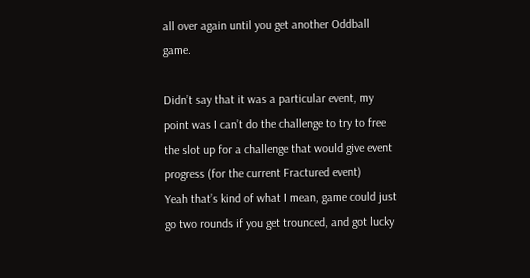all over again until you get another Oddball game.

Didn’t say that it was a particular event, my point was I can’t do the challenge to try to free the slot up for a challenge that would give event progress (for the current Fractured event)
Yeah that’s kind of what I mean, game could just go two rounds if you get trounced, and got lucky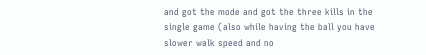and got the mode and got the three kills in the single game (also while having the ball you have slower walk speed and no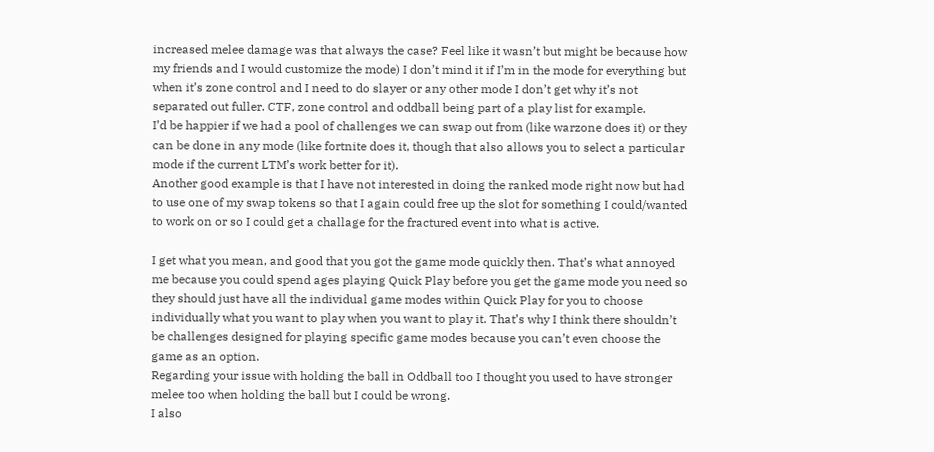increased melee damage was that always the case? Feel like it wasn’t but might be because how my friends and I would customize the mode) I don’t mind it if I’m in the mode for everything but when it’s zone control and I need to do slayer or any other mode I don’t get why it’s not separated out fuller. CTF, zone control and oddball being part of a play list for example.
I’d be happier if we had a pool of challenges we can swap out from (like warzone does it) or they can be done in any mode (like fortnite does it, though that also allows you to select a particular mode if the current LTM’s work better for it).
Another good example is that I have not interested in doing the ranked mode right now but had to use one of my swap tokens so that I again could free up the slot for something I could/wanted to work on or so I could get a challage for the fractured event into what is active.

I get what you mean, and good that you got the game mode quickly then. That’s what annoyed me because you could spend ages playing Quick Play before you get the game mode you need so they should just have all the individual game modes within Quick Play for you to choose individually what you want to play when you want to play it. That’s why I think there shouldn’t be challenges designed for playing specific game modes because you can’t even choose the game as an option.
Regarding your issue with holding the ball in Oddball too I thought you used to have stronger melee too when holding the ball but I could be wrong.
I also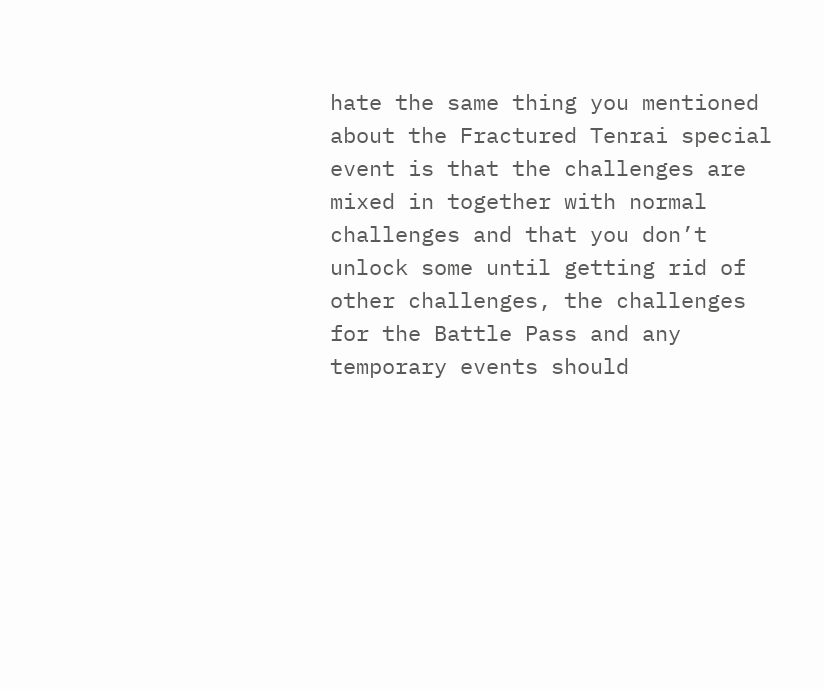hate the same thing you mentioned about the Fractured Tenrai special event is that the challenges are mixed in together with normal challenges and that you don’t unlock some until getting rid of other challenges, the challenges for the Battle Pass and any temporary events should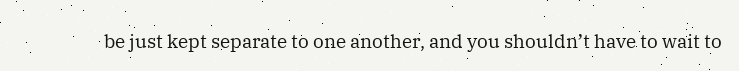be just kept separate to one another, and you shouldn’t have to wait to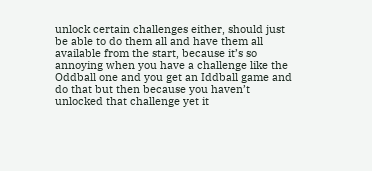unlock certain challenges either, should just be able to do them all and have them all available from the start, because it’s so annoying when you have a challenge like the Oddball one and you get an Iddball game and do that but then because you haven’t unlocked that challenge yet it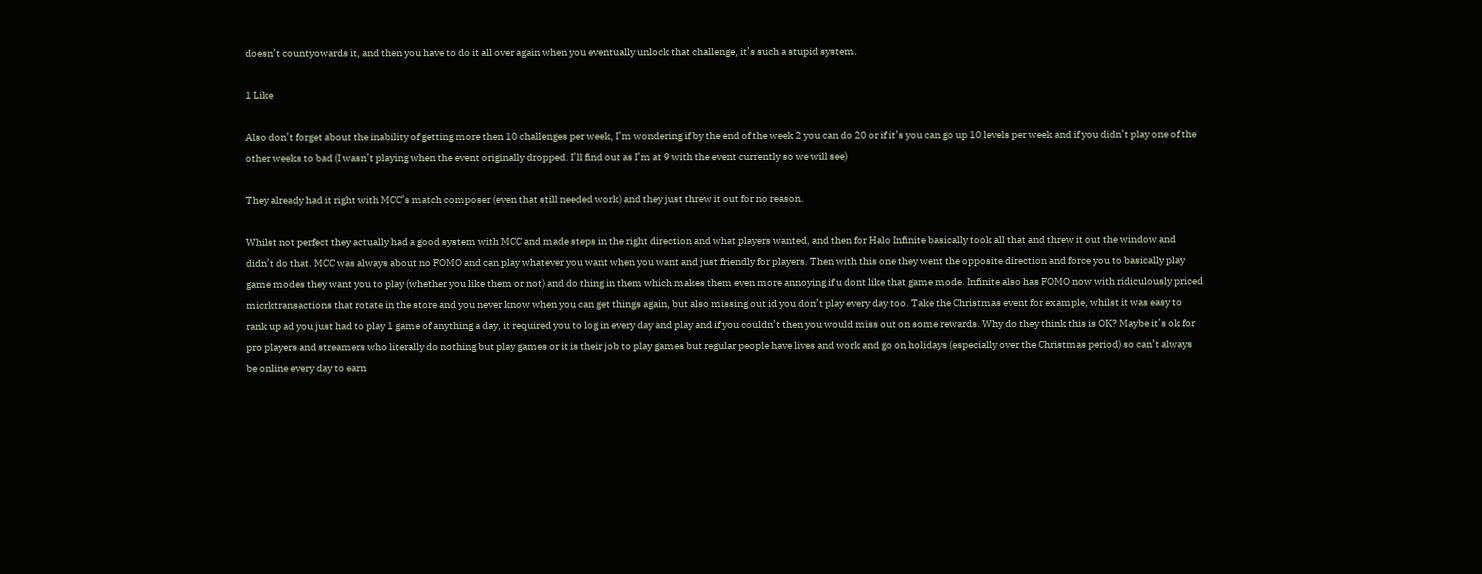doesn’t countyowards it, and then you have to do it all over again when you eventually unlock that challenge, it’s such a stupid system.

1 Like

Also don’t forget about the inability of getting more then 10 challenges per week, I’m wondering if by the end of the week 2 you can do 20 or if it’s you can go up 10 levels per week and if you didn’t play one of the other weeks to bad (I wasn’t playing when the event originally dropped. I’ll find out as I’m at 9 with the event currently so we will see)

They already had it right with MCC’s match composer (even that still needed work) and they just threw it out for no reason.

Whilst not perfect they actually had a good system with MCC and made steps in the right direction and what players wanted, and then for Halo Infinite basically took all that and threw it out the window and didn’t do that. MCC was always about no FOMO and can play whatever you want when you want and just friendly for players. Then with this one they went the opposite direction and force you to basically play game modes they want you to play (whether you like them or not) and do thing in them which makes them even more annoying if u dont like that game mode. Infinite also has FOMO now with ridiculously priced micrktransactions that rotate in the store and you never know when you can get things again, but also missing out id you don’t play every day too. Take the Christmas event for example, whilst it was easy to rank up ad you just had to play 1 game of anything a day, it required you to log in every day and play and if you couldn’t then you would miss out on some rewards. Why do they think this is OK? Maybe it’s ok for pro players and streamers who literally do nothing but play games or it is their job to play games but regular people have lives and work and go on holidays (especially over the Christmas period) so can’t always be online every day to earn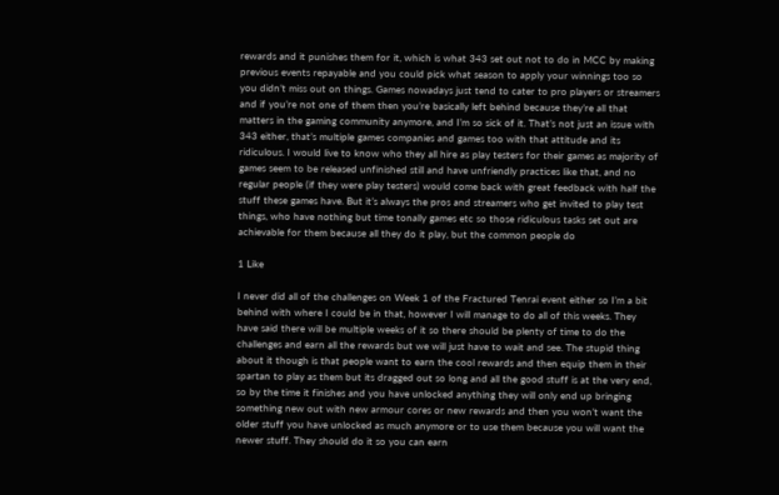rewards and it punishes them for it, which is what 343 set out not to do in MCC by making previous events repayable and you could pick what season to apply your winnings too so you didn’t miss out on things. Games nowadays just tend to cater to pro players or streamers and if you’re not one of them then you’re basically left behind because they’re all that matters in the gaming community anymore, and I’m so sick of it. That’s not just an issue with 343 either, that’s multiple games companies and games too with that attitude and its ridiculous. I would live to know who they all hire as play testers for their games as majority of games seem to be released unfinished still and have unfriendly practices like that, and no regular people (if they were play testers) would come back with great feedback with half the stuff these games have. But it’s always the pros and streamers who get invited to play test things, who have nothing but time tonally games etc so those ridiculous tasks set out are achievable for them because all they do it play, but the common people do

1 Like

I never did all of the challenges on Week 1 of the Fractured Tenrai event either so I’m a bit behind with where I could be in that, however I will manage to do all of this weeks. They have said there will be multiple weeks of it so there should be plenty of time to do the challenges and earn all the rewards but we will just have to wait and see. The stupid thing about it though is that people want to earn the cool rewards and then equip them in their spartan to play as them but its dragged out so long and all the good stuff is at the very end, so by the time it finishes and you have unlocked anything they will only end up bringing something new out with new armour cores or new rewards and then you won’t want the older stuff you have unlocked as much anymore or to use them because you will want the newer stuff. They should do it so you can earn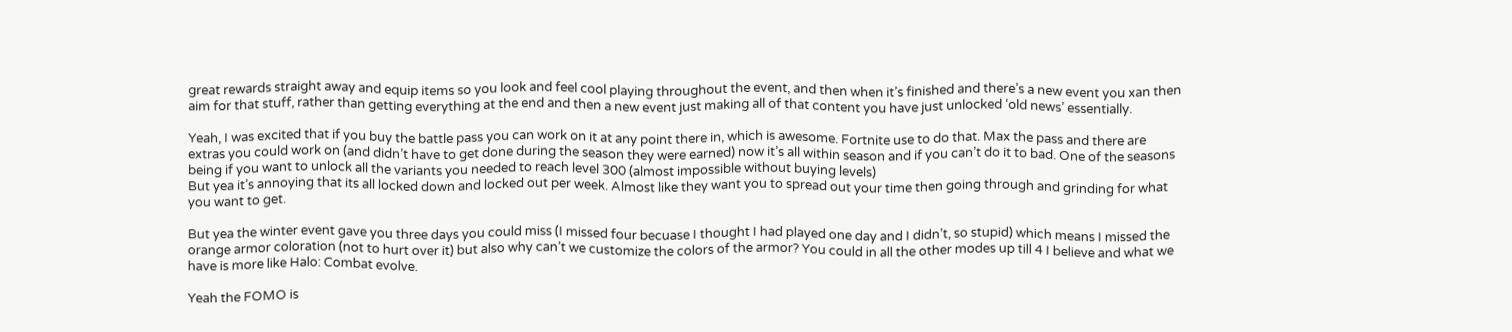great rewards straight away and equip items so you look and feel cool playing throughout the event, and then when it’s finished and there’s a new event you xan then aim for that stuff, rather than getting everything at the end and then a new event just making all of that content you have just unlocked ‘old news’ essentially.

Yeah, I was excited that if you buy the battle pass you can work on it at any point there in, which is awesome. Fortnite use to do that. Max the pass and there are extras you could work on (and didn’t have to get done during the season they were earned) now it’s all within season and if you can’t do it to bad. One of the seasons being if you want to unlock all the variants you needed to reach level 300 (almost impossible without buying levels)
But yea it’s annoying that its all locked down and locked out per week. Almost like they want you to spread out your time then going through and grinding for what you want to get.

But yea the winter event gave you three days you could miss (I missed four becuase I thought I had played one day and I didn’t, so stupid) which means I missed the orange armor coloration (not to hurt over it) but also why can’t we customize the colors of the armor? You could in all the other modes up till 4 I believe and what we have is more like Halo: Combat evolve.

Yeah the FOMO is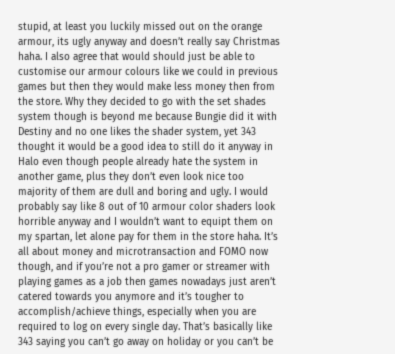stupid, at least you luckily missed out on the orange armour, its ugly anyway and doesn’t really say Christmas haha. I also agree that would should just be able to customise our armour colours like we could in previous games but then they would make less money then from the store. Why they decided to go with the set shades system though is beyond me because Bungie did it with Destiny and no one likes the shader system, yet 343 thought it would be a good idea to still do it anyway in Halo even though people already hate the system in another game, plus they don’t even look nice too majority of them are dull and boring and ugly. I would probably say like 8 out of 10 armour color shaders look horrible anyway and I wouldn’t want to equipt them on my spartan, let alone pay for them in the store haha. It’s all about money and microtransaction and FOMO now though, and if you’re not a pro gamer or streamer with playing games as a job then games nowadays just aren’t catered towards you anymore and it’s tougher to accomplish/achieve things, especially when you are required to log on every single day. That’s basically like 343 saying you can’t go away on holiday or you can’t be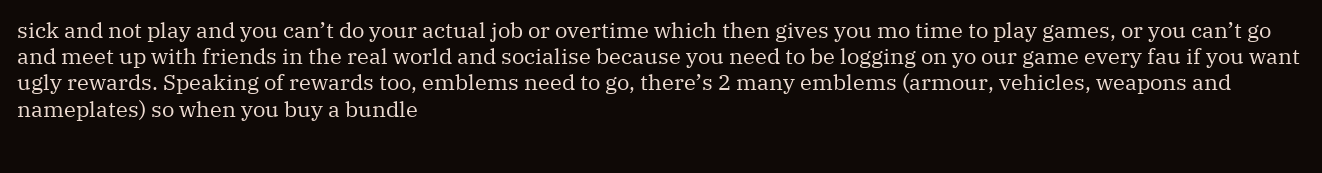sick and not play and you can’t do your actual job or overtime which then gives you mo time to play games, or you can’t go and meet up with friends in the real world and socialise because you need to be logging on yo our game every fau if you want ugly rewards. Speaking of rewards too, emblems need to go, there’s 2 many emblems (armour, vehicles, weapons and nameplates) so when you buy a bundle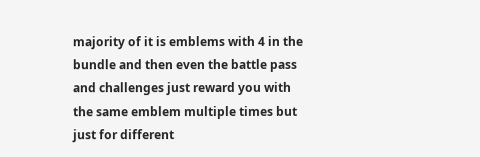majority of it is emblems with 4 in the bundle and then even the battle pass and challenges just reward you with the same emblem multiple times but just for different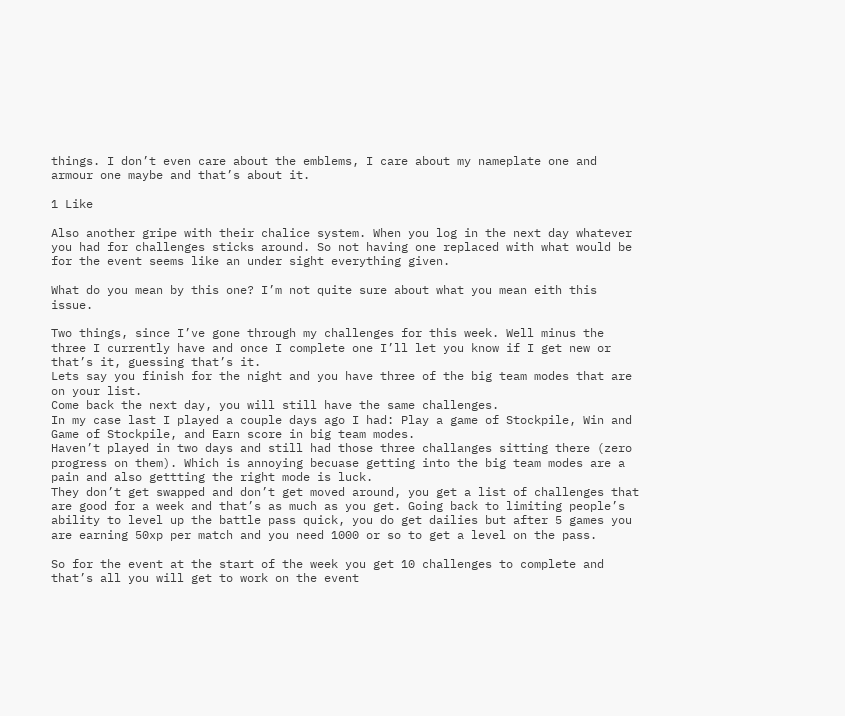things. I don’t even care about the emblems, I care about my nameplate one and armour one maybe and that’s about it.

1 Like

Also another gripe with their chalice system. When you log in the next day whatever you had for challenges sticks around. So not having one replaced with what would be for the event seems like an under sight everything given.

What do you mean by this one? I’m not quite sure about what you mean eith this issue.

Two things, since I’ve gone through my challenges for this week. Well minus the three I currently have and once I complete one I’ll let you know if I get new or that’s it, guessing that’s it.
Lets say you finish for the night and you have three of the big team modes that are on your list.
Come back the next day, you will still have the same challenges.
In my case last I played a couple days ago I had: Play a game of Stockpile, Win and Game of Stockpile, and Earn score in big team modes.
Haven’t played in two days and still had those three challanges sitting there (zero progress on them). Which is annoying becuase getting into the big team modes are a pain and also gettting the right mode is luck.
They don’t get swapped and don’t get moved around, you get a list of challenges that are good for a week and that’s as much as you get. Going back to limiting people’s ability to level up the battle pass quick, you do get dailies but after 5 games you are earning 50xp per match and you need 1000 or so to get a level on the pass.

So for the event at the start of the week you get 10 challenges to complete and that’s all you will get to work on the event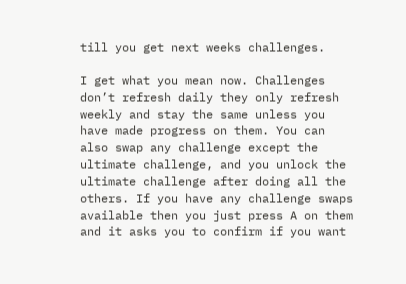till you get next weeks challenges.

I get what you mean now. Challenges don’t refresh daily they only refresh weekly and stay the same unless you have made progress on them. You can also swap any challenge except the ultimate challenge, and you unlock the ultimate challenge after doing all the others. If you have any challenge swaps available then you just press A on them and it asks you to confirm if you want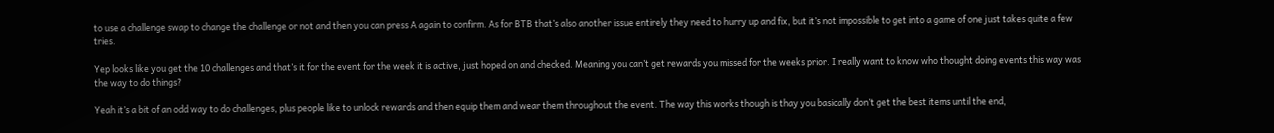to use a challenge swap to change the challenge or not and then you can press A again to confirm. As for BTB that’s also another issue entirely they need to hurry up and fix, but it’s not impossible to get into a game of one just takes quite a few tries.

Yep looks like you get the 10 challenges and that’s it for the event for the week it is active, just hoped on and checked. Meaning you can’t get rewards you missed for the weeks prior. I really want to know who thought doing events this way was the way to do things?

Yeah it’s a bit of an odd way to do challenges, plus people like to unlock rewards and then equip them and wear them throughout the event. The way this works though is thay you basically don’t get the best items until the end,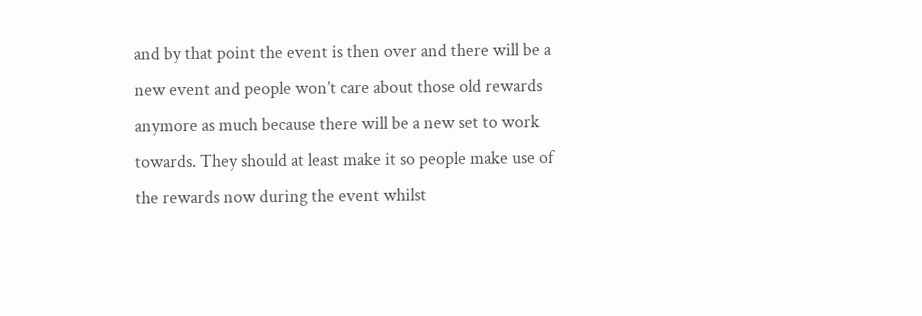and by that point the event is then over and there will be a new event and people won’t care about those old rewards anymore as much because there will be a new set to work towards. They should at least make it so people make use of the rewards now during the event whilst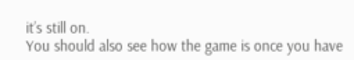it’s still on.
You should also see how the game is once you have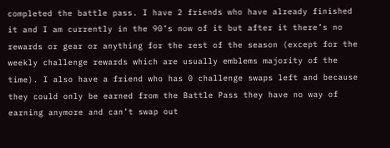completed the battle pass. I have 2 friends who have already finished it and I am currently in the 90’s now of it but after it there’s no rewards or gear or anything for the rest of the season (except for the weekly challenge rewards which are usually emblems majority of the time). I also have a friend who has 0 challenge swaps left and because they could only be earned from the Battle Pass they have no way of earning anymore and can’t swap out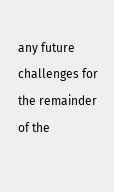any future challenges for the remainder of the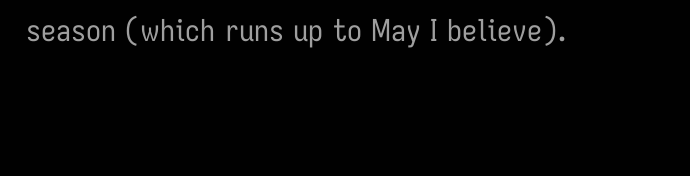season (which runs up to May I believe).